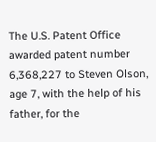The U.S. Patent Office awarded patent number 6,368,227 to Steven Olson, age 7, with the help of his father, for the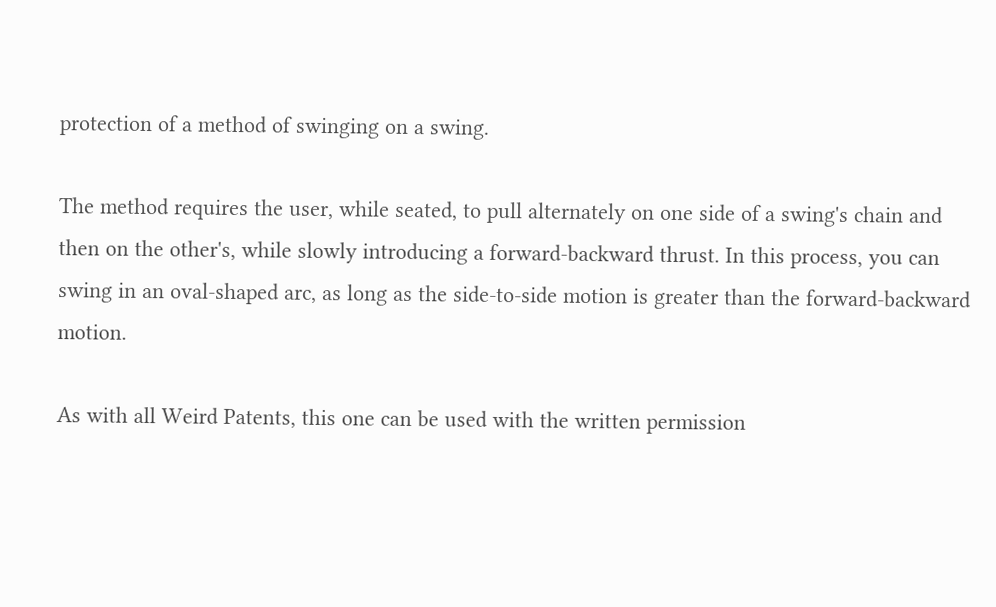protection of a method of swinging on a swing.

The method requires the user, while seated, to pull alternately on one side of a swing's chain and then on the other's, while slowly introducing a forward-backward thrust. In this process, you can swing in an oval-shaped arc, as long as the side-to-side motion is greater than the forward-backward motion.

As with all Weird Patents, this one can be used with the written permission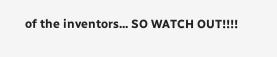of the inventors... SO WATCH OUT!!!!